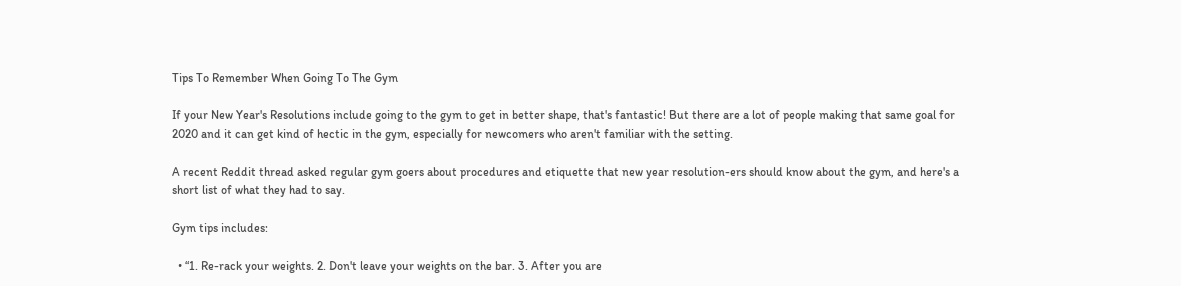Tips To Remember When Going To The Gym

If your New Year's Resolutions include going to the gym to get in better shape, that's fantastic! But there are a lot of people making that same goal for 2020 and it can get kind of hectic in the gym, especially for newcomers who aren't familiar with the setting.

A recent Reddit thread asked regular gym goers about procedures and etiquette that new year resolution-ers should know about the gym, and here's a short list of what they had to say.

Gym tips includes:

  • “1. Re-rack your weights. 2. Don't leave your weights on the bar. 3. After you are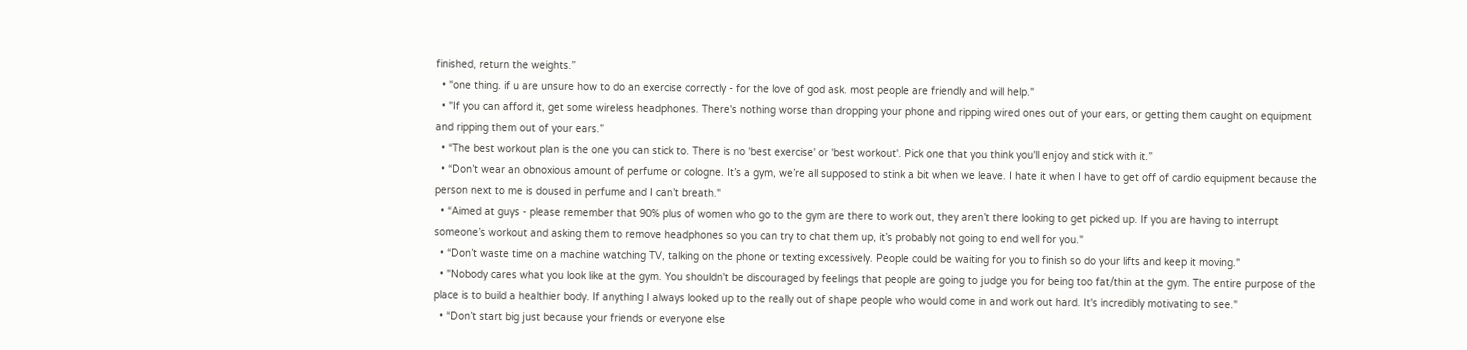finished, return the weights.”
  • "one thing. if u are unsure how to do an exercise correctly - for the love of god ask. most people are friendly and will help."
  • "If you can afford it, get some wireless headphones. There's nothing worse than dropping your phone and ripping wired ones out of your ears, or getting them caught on equipment and ripping them out of your ears.”
  • “The best workout plan is the one you can stick to. There is no 'best exercise' or 'best workout'. Pick one that you think you'll enjoy and stick with it.”
  • “Don’t wear an obnoxious amount of perfume or cologne. It’s a gym, we’re all supposed to stink a bit when we leave. I hate it when I have to get off of cardio equipment because the person next to me is doused in perfume and I can’t breath."
  • “Aimed at guys - please remember that 90% plus of women who go to the gym are there to work out, they aren’t there looking to get picked up. If you are having to interrupt someone’s workout and asking them to remove headphones so you can try to chat them up, it’s probably not going to end well for you."
  • “Don’t waste time on a machine watching TV, talking on the phone or texting excessively. People could be waiting for you to finish so do your lifts and keep it moving."
  • "Nobody cares what you look like at the gym. You shouldn't be discouraged by feelings that people are going to judge you for being too fat/thin at the gym. The entire purpose of the place is to build a healthier body. If anything I always looked up to the really out of shape people who would come in and work out hard. It's incredibly motivating to see."
  • “Don’t start big just because your friends or everyone else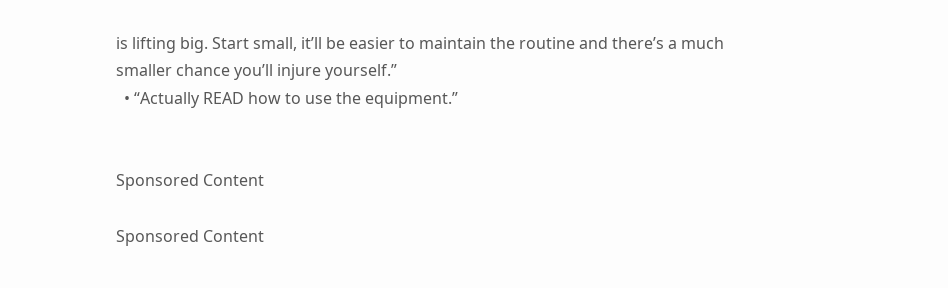is lifting big. Start small, it’ll be easier to maintain the routine and there’s a much smaller chance you’ll injure yourself.”
  • “Actually READ how to use the equipment.”


Sponsored Content

Sponsored Content